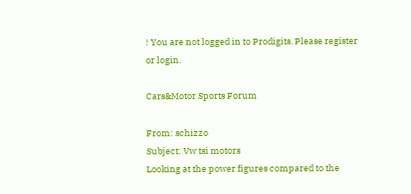! You are not logged in to Prodigits. Please register or login.

Cars&Motor Sports Forum

From: schizzo
Subject: Vw tsi motors
Looking at the power figures compared to the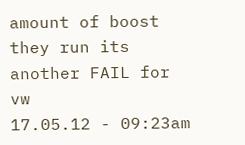amount of boost they run its another FAIL for vw
17.05.12 - 09:23am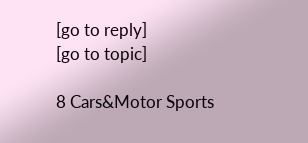[go to reply]
[go to topic]

8 Cars&Motor Sports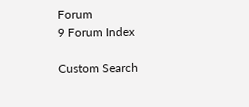Forum
9 Forum Index

Custom Search